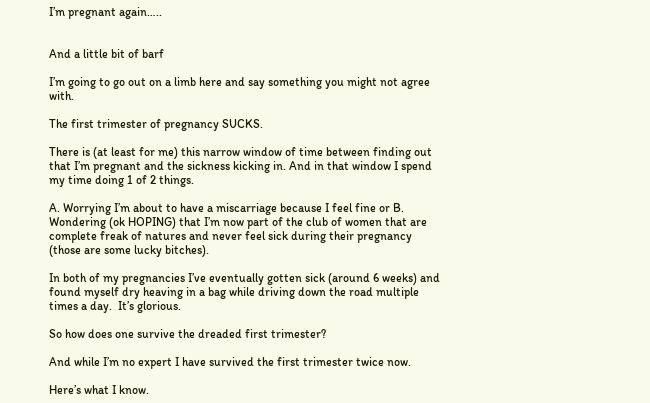I’m pregnant again…..


And a little bit of barf

I’m going to go out on a limb here and say something you might not agree with.

The first trimester of pregnancy SUCKS.

There is (at least for me) this narrow window of time between finding out that I’m pregnant and the sickness kicking in. And in that window I spend my time doing 1 of 2 things.

A. Worrying I’m about to have a miscarriage because I feel fine or B. Wondering (ok HOPING) that I’m now part of the club of women that are complete freak of natures and never feel sick during their pregnancy (those are some lucky bitches).

In both of my pregnancies I’ve eventually gotten sick (around 6 weeks) and found myself dry heaving in a bag while driving down the road multiple times a day.  It’s glorious.

So how does one survive the dreaded first trimester?

And while I’m no expert I have survived the first trimester twice now.

Here’s what I know.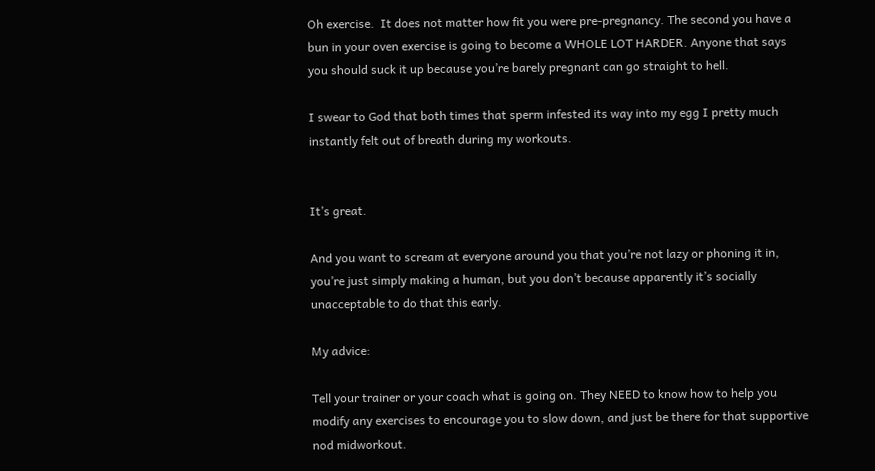Oh exercise.  It does not matter how fit you were pre-pregnancy. The second you have a bun in your oven exercise is going to become a WHOLE LOT HARDER. Anyone that says you should suck it up because you’re barely pregnant can go straight to hell.

I swear to God that both times that sperm infested its way into my egg I pretty much instantly felt out of breath during my workouts.


It’s great.

And you want to scream at everyone around you that you’re not lazy or phoning it in, you’re just simply making a human, but you don’t because apparently it’s socially unacceptable to do that this early.

My advice:

Tell your trainer or your coach what is going on. They NEED to know how to help you modify any exercises to encourage you to slow down, and just be there for that supportive nod midworkout.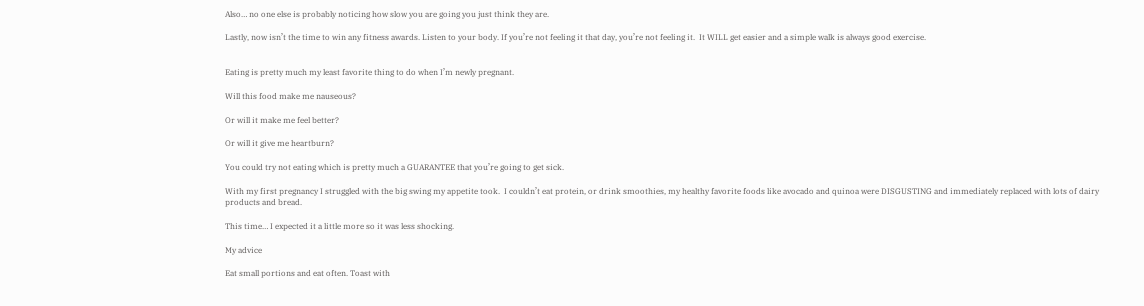Also… no one else is probably noticing how slow you are going you just think they are.

Lastly, now isn’t the time to win any fitness awards. Listen to your body. If you’re not feeling it that day, you’re not feeling it.  It WILL get easier and a simple walk is always good exercise.


Eating is pretty much my least favorite thing to do when I’m newly pregnant.

Will this food make me nauseous?

Or will it make me feel better?

Or will it give me heartburn?

You could try not eating which is pretty much a GUARANTEE that you’re going to get sick.

With my first pregnancy I struggled with the big swing my appetite took.  I couldn’t eat protein, or drink smoothies, my healthy favorite foods like avocado and quinoa were DISGUSTING and immediately replaced with lots of dairy products and bread.

This time… I expected it a little more so it was less shocking.

My advice

Eat small portions and eat often. Toast with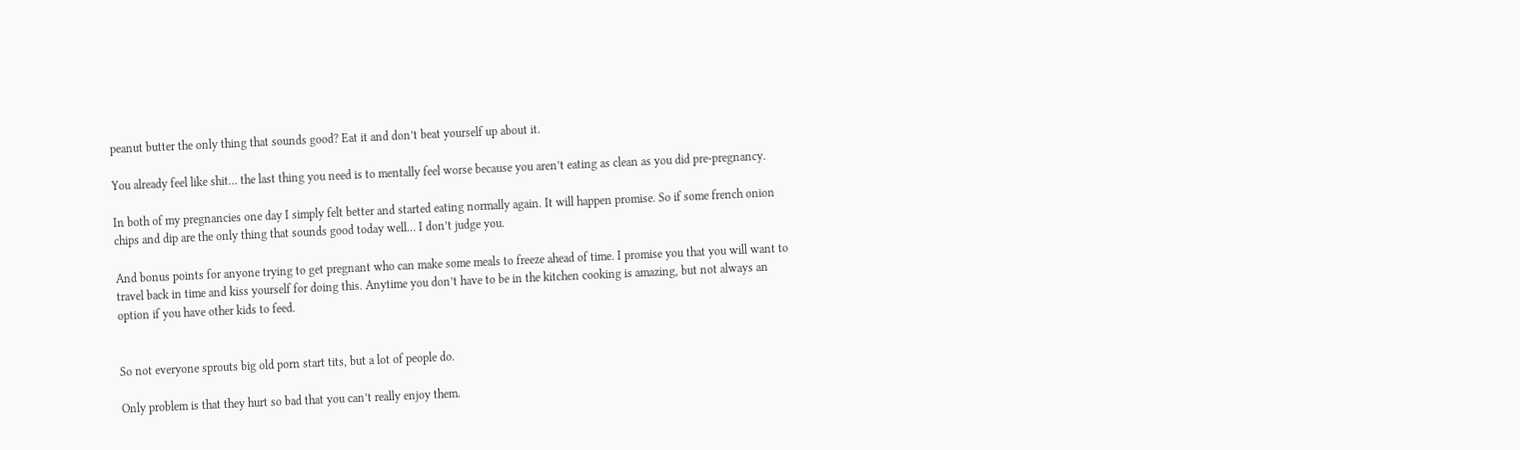peanut butter the only thing that sounds good? Eat it and don’t beat yourself up about it.

You already feel like shit… the last thing you need is to mentally feel worse because you aren’t eating as clean as you did pre-pregnancy.

In both of my pregnancies one day I simply felt better and started eating normally again. It will happen promise. So if some french onion chips and dip are the only thing that sounds good today well… I don’t judge you.

And bonus points for anyone trying to get pregnant who can make some meals to freeze ahead of time. I promise you that you will want to travel back in time and kiss yourself for doing this. Anytime you don’t have to be in the kitchen cooking is amazing, but not always an option if you have other kids to feed.


So not everyone sprouts big old porn start tits, but a lot of people do.

Only problem is that they hurt so bad that you can’t really enjoy them.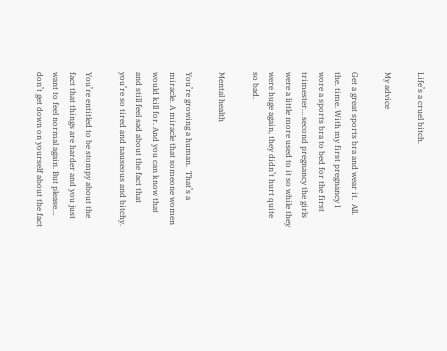Life’s a cruel bitch.

My advice

Get a great sports bra and wear it.  All. the. time. With my first pregnancy I wore a sports bra to bed for the first trimester… second pregnancy the girls were a little more used to it so while they were huge again, they didn’t hurt quite so bad.

Mental health

You’re growing a human.  That’s a miracle. A miracle that someone women would kill for. And you can know that and still feel sad about the fact that you’re so tired and nauseous and bitchy.

You’re entitled to be stompy about the fact that things are harder and you just want to feel normal again. But please… don’t get down on yourself about the fact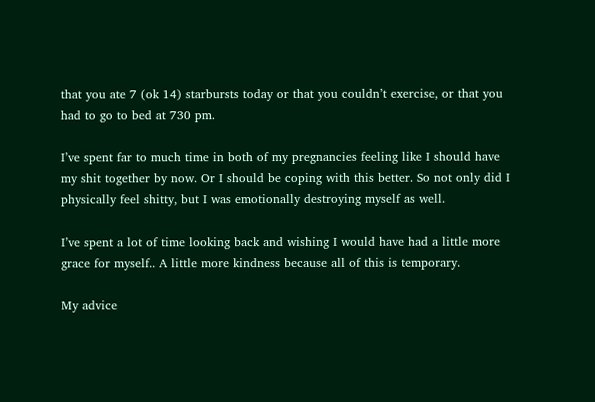that you ate 7 (ok 14) starbursts today or that you couldn’t exercise, or that you had to go to bed at 730 pm.

I’ve spent far to much time in both of my pregnancies feeling like I should have my shit together by now. Or I should be coping with this better. So not only did I physically feel shitty, but I was emotionally destroying myself as well.

I’ve spent a lot of time looking back and wishing I would have had a little more grace for myself.. A little more kindness because all of this is temporary.

My advice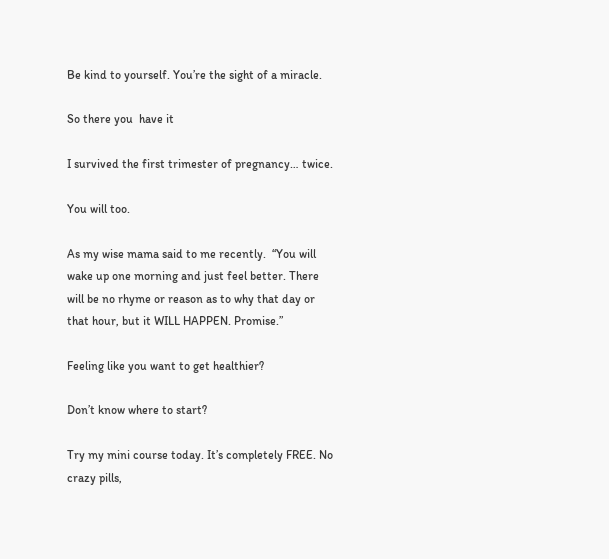Be kind to yourself. You’re the sight of a miracle.

So there you  have it

I survived the first trimester of pregnancy… twice.

You will too.

As my wise mama said to me recently.  “You will wake up one morning and just feel better. There will be no rhyme or reason as to why that day or that hour, but it WILL HAPPEN. Promise.”

Feeling like you want to get healthier?

Don’t know where to start?

Try my mini course today. It’s completely FREE. No crazy pills,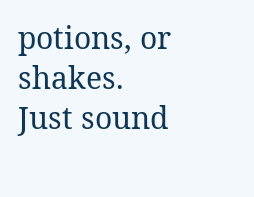potions, or shakes. Just sound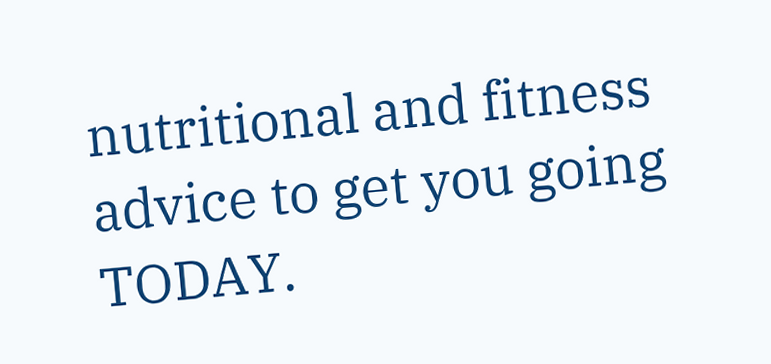nutritional and fitness advice to get you going TODAY.